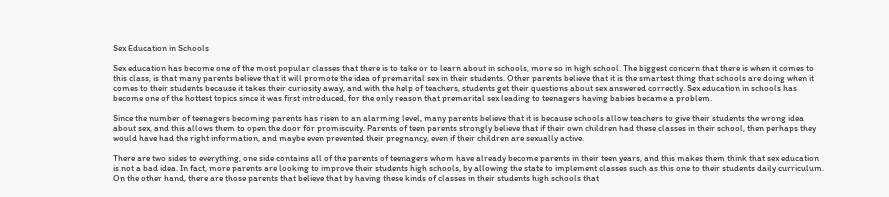Sex Education in Schools

Sex education has become one of the most popular classes that there is to take or to learn about in schools, more so in high school. The biggest concern that there is when it comes to this class, is that many parents believe that it will promote the idea of premarital sex in their students. Other parents believe that it is the smartest thing that schools are doing when it comes to their students because it takes their curiosity away, and with the help of teachers, students get their questions about sex answered correctly. Sex education in schools has become one of the hottest topics since it was first introduced, for the only reason that premarital sex leading to teenagers having babies became a problem.

Since the number of teenagers becoming parents has risen to an alarming level, many parents believe that it is because schools allow teachers to give their students the wrong idea about sex, and this allows them to open the door for promiscuity. Parents of teen parents strongly believe that if their own children had these classes in their school, then perhaps they would have had the right information, and maybe even prevented their pregnancy, even if their children are sexually active.

There are two sides to everything, one side contains all of the parents of teenagers whom have already become parents in their teen years, and this makes them think that sex education is not a bad idea. In fact, more parents are looking to improve their students high schools, by allowing the state to implement classes such as this one to their students daily curriculum. On the other hand, there are those parents that believe that by having these kinds of classes in their students high schools that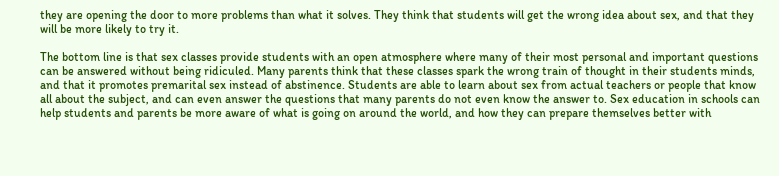they are opening the door to more problems than what it solves. They think that students will get the wrong idea about sex, and that they will be more likely to try it.

The bottom line is that sex classes provide students with an open atmosphere where many of their most personal and important questions can be answered without being ridiculed. Many parents think that these classes spark the wrong train of thought in their students minds, and that it promotes premarital sex instead of abstinence. Students are able to learn about sex from actual teachers or people that know all about the subject, and can even answer the questions that many parents do not even know the answer to. Sex education in schools can help students and parents be more aware of what is going on around the world, and how they can prepare themselves better with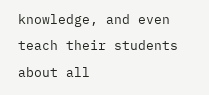knowledge, and even teach their students about all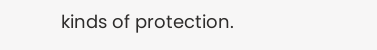kinds of protection.